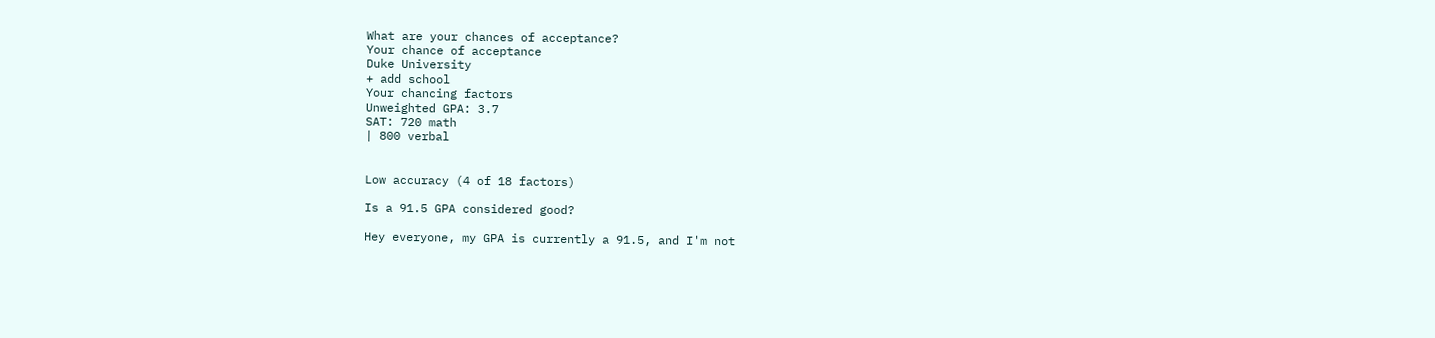What are your chances of acceptance?
Your chance of acceptance
Duke University
+ add school
Your chancing factors
Unweighted GPA: 3.7
SAT: 720 math
| 800 verbal


Low accuracy (4 of 18 factors)

Is a 91.5 GPA considered good?

Hey everyone, my GPA is currently a 91.5, and I'm not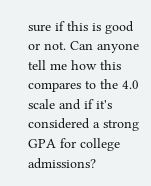sure if this is good or not. Can anyone tell me how this compares to the 4.0 scale and if it's considered a strong GPA for college admissions?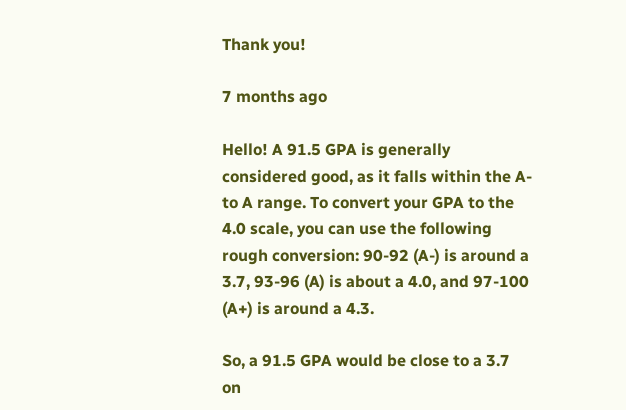Thank you!

7 months ago

Hello! A 91.5 GPA is generally considered good, as it falls within the A- to A range. To convert your GPA to the 4.0 scale, you can use the following rough conversion: 90-92 (A-) is around a 3.7, 93-96 (A) is about a 4.0, and 97-100 (A+) is around a 4.3.

So, a 91.5 GPA would be close to a 3.7 on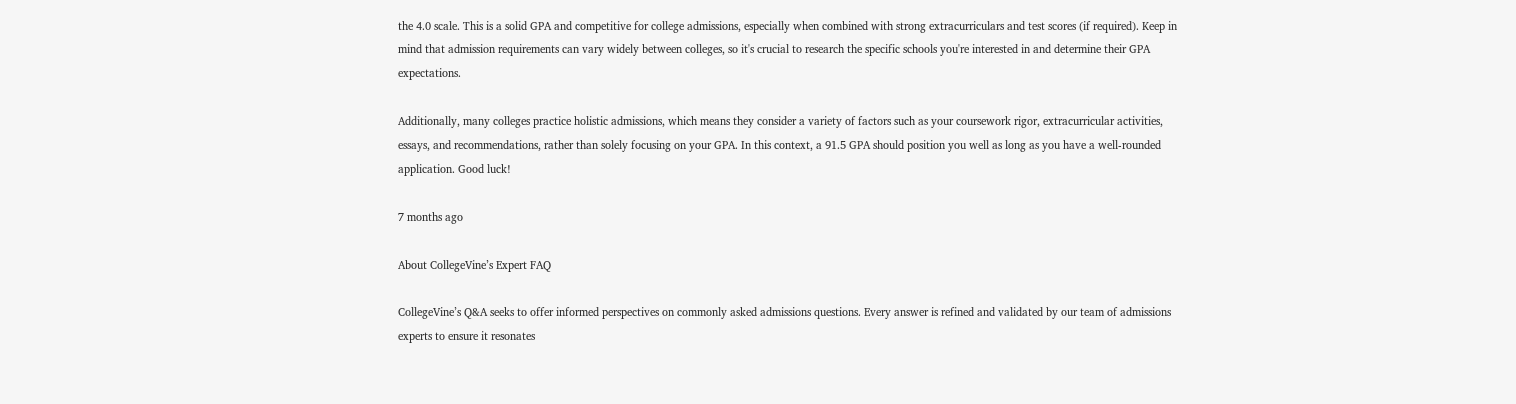the 4.0 scale. This is a solid GPA and competitive for college admissions, especially when combined with strong extracurriculars and test scores (if required). Keep in mind that admission requirements can vary widely between colleges, so it's crucial to research the specific schools you're interested in and determine their GPA expectations.

Additionally, many colleges practice holistic admissions, which means they consider a variety of factors such as your coursework rigor, extracurricular activities, essays, and recommendations, rather than solely focusing on your GPA. In this context, a 91.5 GPA should position you well as long as you have a well-rounded application. Good luck!

7 months ago

About CollegeVine’s Expert FAQ

CollegeVine’s Q&A seeks to offer informed perspectives on commonly asked admissions questions. Every answer is refined and validated by our team of admissions experts to ensure it resonates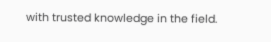with trusted knowledge in the field.